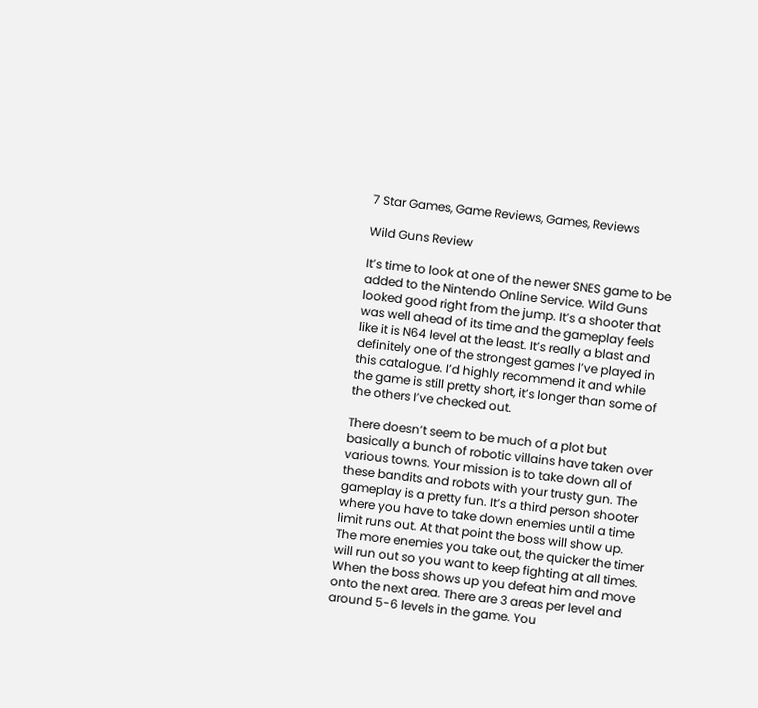7 Star Games, Game Reviews, Games, Reviews

Wild Guns Review

It’s time to look at one of the newer SNES game to be added to the Nintendo Online Service. Wild Guns looked good right from the jump. It’s a shooter that was well ahead of its time and the gameplay feels like it is N64 level at the least. It’s really a blast and definitely one of the strongest games I’ve played in this catalogue. I’d highly recommend it and while the game is still pretty short, it’s longer than some of the others I’ve checked out.

There doesn’t seem to be much of a plot but basically a bunch of robotic villains have taken over various towns. Your mission is to take down all of these bandits and robots with your trusty gun. The gameplay is a pretty fun. It’s a third person shooter where you have to take down enemies until a time limit runs out. At that point the boss will show up. The more enemies you take out, the quicker the timer will run out so you want to keep fighting at all times. When the boss shows up you defeat him and move onto the next area. There are 3 areas per level and around 5-6 levels in the game. You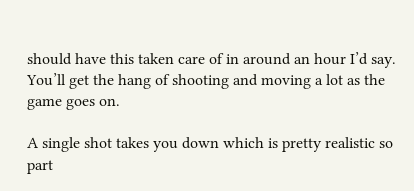should have this taken care of in around an hour I’d say. You’ll get the hang of shooting and moving a lot as the game goes on.

A single shot takes you down which is pretty realistic so part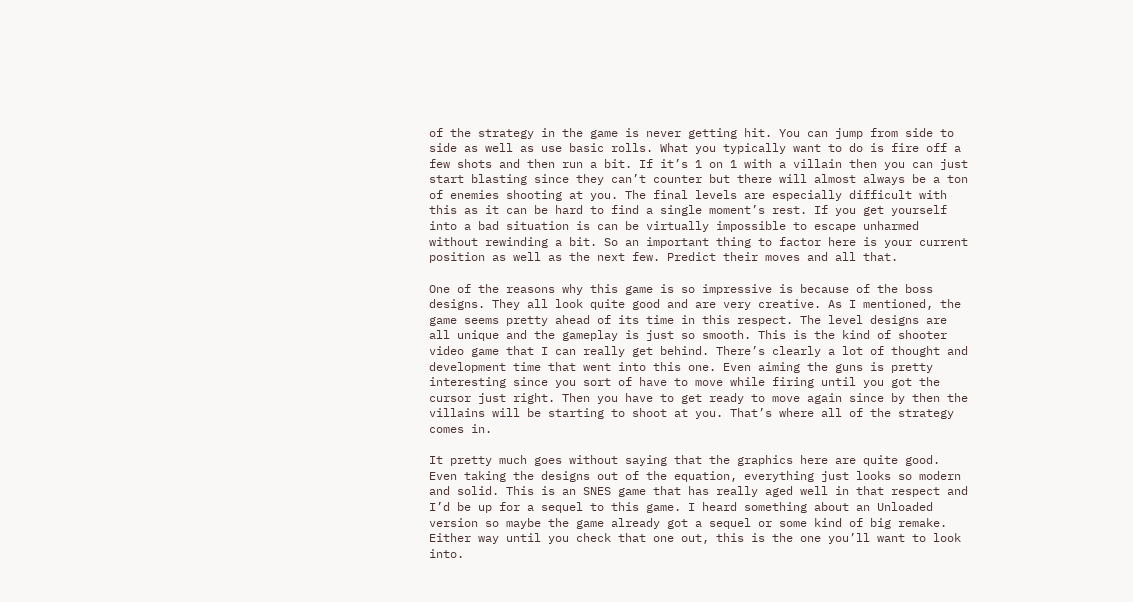of the strategy in the game is never getting hit. You can jump from side to side as well as use basic rolls. What you typically want to do is fire off a few shots and then run a bit. If it’s 1 on 1 with a villain then you can just start blasting since they can’t counter but there will almost always be a ton of enemies shooting at you. The final levels are especially difficult with this as it can be hard to find a single moment’s rest. If you get yourself into a bad situation is can be virtually impossible to escape unharmed without rewinding a bit. So an important thing to factor here is your current position as well as the next few. Predict their moves and all that.

One of the reasons why this game is so impressive is because of the boss designs. They all look quite good and are very creative. As I mentioned, the game seems pretty ahead of its time in this respect. The level designs are all unique and the gameplay is just so smooth. This is the kind of shooter video game that I can really get behind. There’s clearly a lot of thought and development time that went into this one. Even aiming the guns is pretty interesting since you sort of have to move while firing until you got the cursor just right. Then you have to get ready to move again since by then the villains will be starting to shoot at you. That’s where all of the strategy comes in.

It pretty much goes without saying that the graphics here are quite good. Even taking the designs out of the equation, everything just looks so modern and solid. This is an SNES game that has really aged well in that respect and I’d be up for a sequel to this game. I heard something about an Unloaded version so maybe the game already got a sequel or some kind of big remake. Either way until you check that one out, this is the one you’ll want to look into.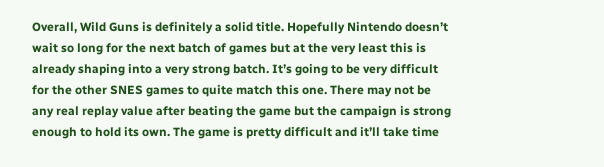Overall, Wild Guns is definitely a solid title. Hopefully Nintendo doesn’t wait so long for the next batch of games but at the very least this is already shaping into a very strong batch. It’s going to be very difficult for the other SNES games to quite match this one. There may not be any real replay value after beating the game but the campaign is strong enough to hold its own. The game is pretty difficult and it’ll take time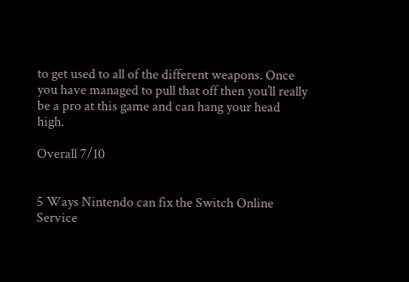to get used to all of the different weapons. Once you have managed to pull that off then you’ll really be a pro at this game and can hang your head high.

Overall 7/10


5 Ways Nintendo can fix the Switch Online Service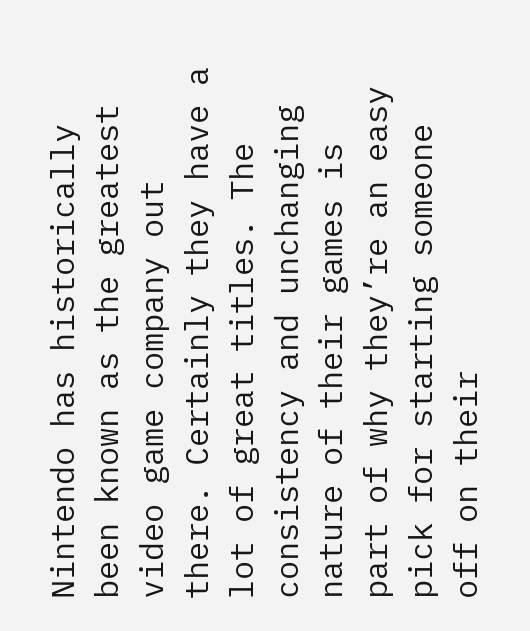Nintendo has historically been known as the greatest video game company out there. Certainly they have a lot of great titles. The consistency and unchanging nature of their games is part of why they’re an easy pick for starting someone off on their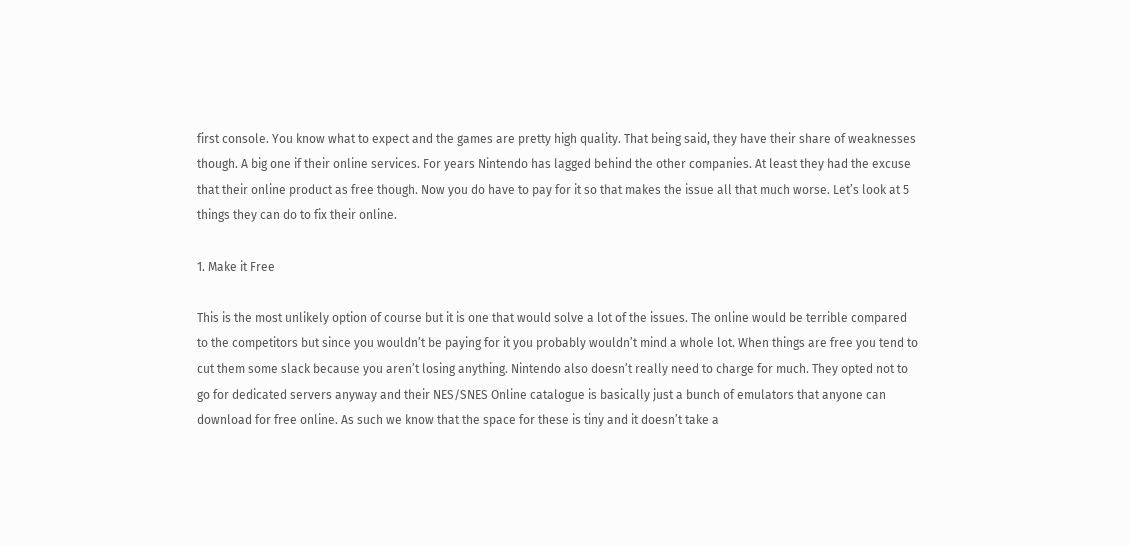first console. You know what to expect and the games are pretty high quality. That being said, they have their share of weaknesses though. A big one if their online services. For years Nintendo has lagged behind the other companies. At least they had the excuse that their online product as free though. Now you do have to pay for it so that makes the issue all that much worse. Let’s look at 5 things they can do to fix their online.

1. Make it Free

This is the most unlikely option of course but it is one that would solve a lot of the issues. The online would be terrible compared to the competitors but since you wouldn’t be paying for it you probably wouldn’t mind a whole lot. When things are free you tend to cut them some slack because you aren’t losing anything. Nintendo also doesn’t really need to charge for much. They opted not to go for dedicated servers anyway and their NES/SNES Online catalogue is basically just a bunch of emulators that anyone can download for free online. As such we know that the space for these is tiny and it doesn’t take a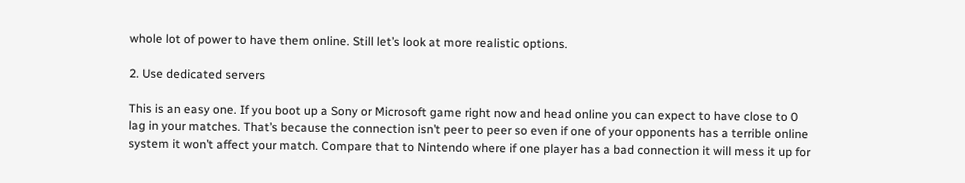whole lot of power to have them online. Still let’s look at more realistic options.

2. Use dedicated servers

This is an easy one. If you boot up a Sony or Microsoft game right now and head online you can expect to have close to 0 lag in your matches. That’s because the connection isn’t peer to peer so even if one of your opponents has a terrible online system it won’t affect your match. Compare that to Nintendo where if one player has a bad connection it will mess it up for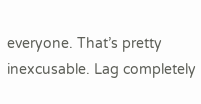everyone. That’s pretty inexcusable. Lag completely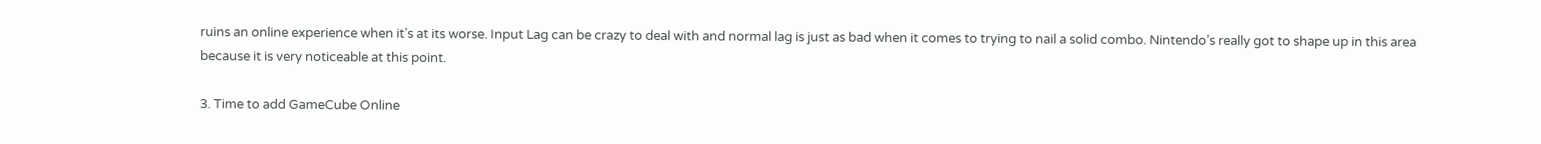ruins an online experience when it’s at its worse. Input Lag can be crazy to deal with and normal lag is just as bad when it comes to trying to nail a solid combo. Nintendo’s really got to shape up in this area because it is very noticeable at this point.

3. Time to add GameCube Online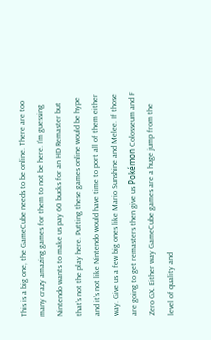This is a big one, the GameCube needs to be online. There are too many crazy amazing games for them to not be here. I’m guessing Nintendo wants to make us pay 60 bucks for an HD Remaster but that’s not the play here. Putting these games online would be hype and it’s not like Nintendo would have time to port all of them either way. Give us a few big ones like Mario Sunshine and Melee. If those are going to get remasters then give us Pokémon Colosseum and F Zero GX. Either way GameCube games are a huge jump from the level of quality and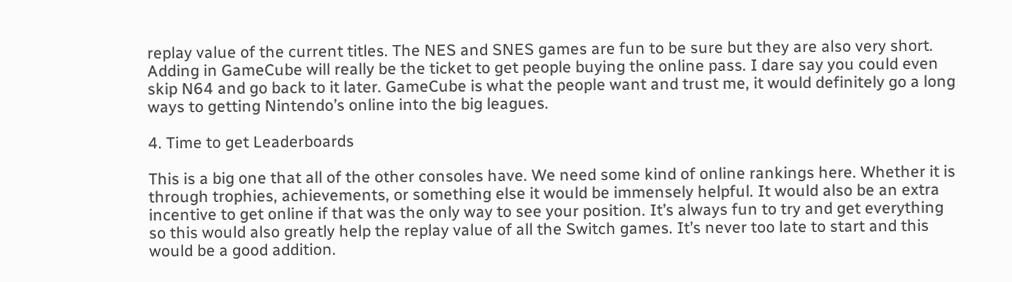replay value of the current titles. The NES and SNES games are fun to be sure but they are also very short. Adding in GameCube will really be the ticket to get people buying the online pass. I dare say you could even skip N64 and go back to it later. GameCube is what the people want and trust me, it would definitely go a long ways to getting Nintendo’s online into the big leagues.

4. Time to get Leaderboards

This is a big one that all of the other consoles have. We need some kind of online rankings here. Whether it is through trophies, achievements, or something else it would be immensely helpful. It would also be an extra incentive to get online if that was the only way to see your position. It’s always fun to try and get everything so this would also greatly help the replay value of all the Switch games. It’s never too late to start and this would be a good addition.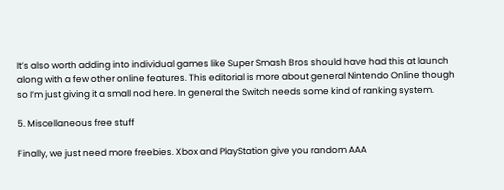It’s also worth adding into individual games like Super Smash Bros should have had this at launch along with a few other online features. This editorial is more about general Nintendo Online though so I’m just giving it a small nod here. In general the Switch needs some kind of ranking system.

5. Miscellaneous free stuff

Finally, we just need more freebies. Xbox and PlayStation give you random AAA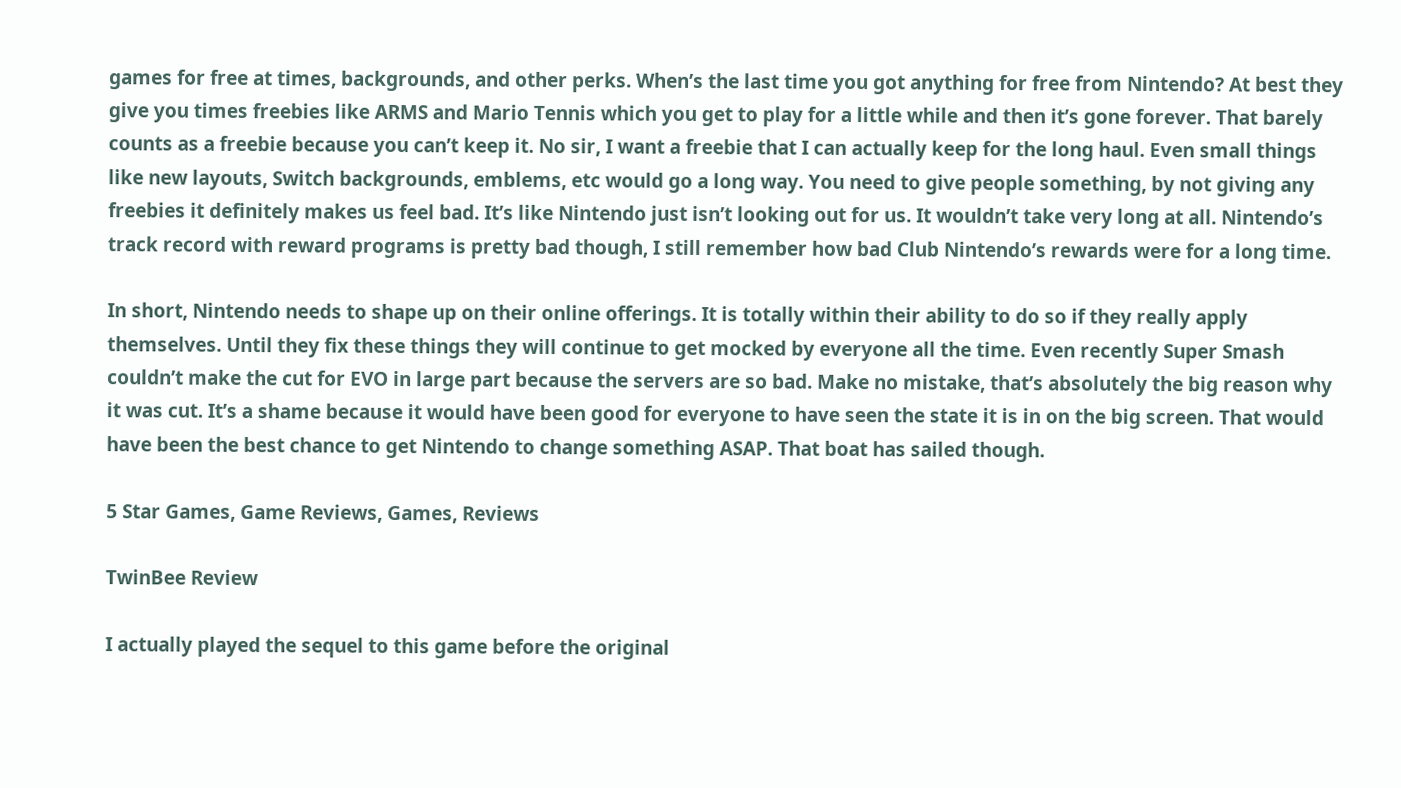games for free at times, backgrounds, and other perks. When’s the last time you got anything for free from Nintendo? At best they give you times freebies like ARMS and Mario Tennis which you get to play for a little while and then it’s gone forever. That barely counts as a freebie because you can’t keep it. No sir, I want a freebie that I can actually keep for the long haul. Even small things like new layouts, Switch backgrounds, emblems, etc would go a long way. You need to give people something, by not giving any freebies it definitely makes us feel bad. It’s like Nintendo just isn’t looking out for us. It wouldn’t take very long at all. Nintendo’s track record with reward programs is pretty bad though, I still remember how bad Club Nintendo’s rewards were for a long time.

In short, Nintendo needs to shape up on their online offerings. It is totally within their ability to do so if they really apply themselves. Until they fix these things they will continue to get mocked by everyone all the time. Even recently Super Smash couldn’t make the cut for EVO in large part because the servers are so bad. Make no mistake, that’s absolutely the big reason why it was cut. It’s a shame because it would have been good for everyone to have seen the state it is in on the big screen. That would have been the best chance to get Nintendo to change something ASAP. That boat has sailed though.

5 Star Games, Game Reviews, Games, Reviews

TwinBee Review

I actually played the sequel to this game before the original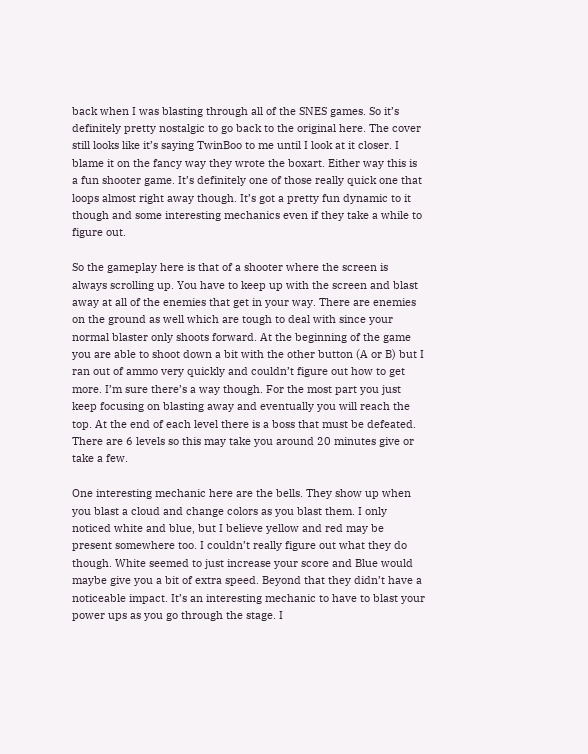back when I was blasting through all of the SNES games. So it’s definitely pretty nostalgic to go back to the original here. The cover still looks like it’s saying TwinBoo to me until I look at it closer. I blame it on the fancy way they wrote the boxart. Either way this is a fun shooter game. It’s definitely one of those really quick one that loops almost right away though. It’s got a pretty fun dynamic to it though and some interesting mechanics even if they take a while to figure out.

So the gameplay here is that of a shooter where the screen is always scrolling up. You have to keep up with the screen and blast away at all of the enemies that get in your way. There are enemies on the ground as well which are tough to deal with since your normal blaster only shoots forward. At the beginning of the game you are able to shoot down a bit with the other button (A or B) but I ran out of ammo very quickly and couldn’t figure out how to get more. I’m sure there’s a way though. For the most part you just keep focusing on blasting away and eventually you will reach the top. At the end of each level there is a boss that must be defeated. There are 6 levels so this may take you around 20 minutes give or take a few.

One interesting mechanic here are the bells. They show up when you blast a cloud and change colors as you blast them. I only noticed white and blue, but I believe yellow and red may be present somewhere too. I couldn’t really figure out what they do though. White seemed to just increase your score and Blue would maybe give you a bit of extra speed. Beyond that they didn’t have a noticeable impact. It’s an interesting mechanic to have to blast your power ups as you go through the stage. I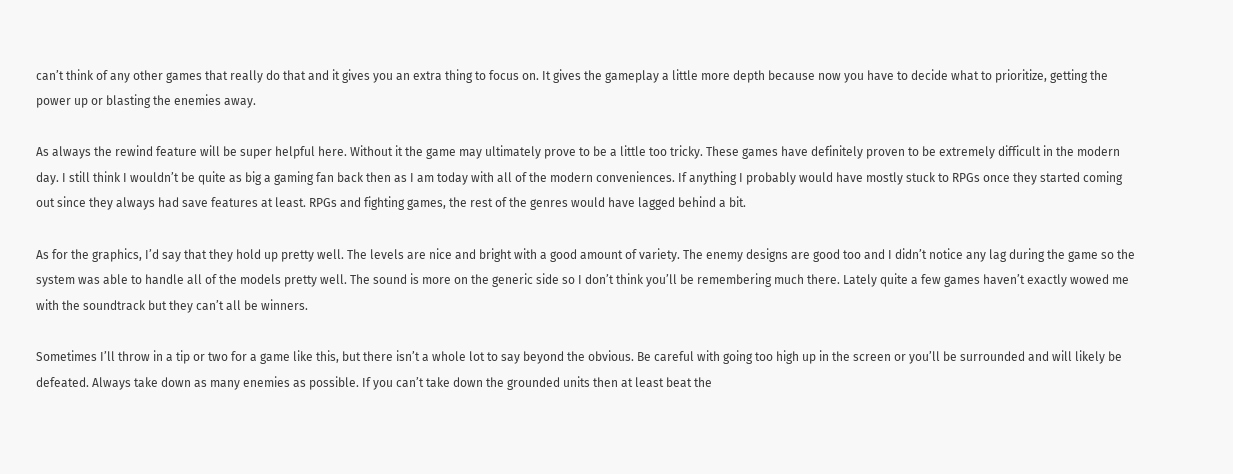can’t think of any other games that really do that and it gives you an extra thing to focus on. It gives the gameplay a little more depth because now you have to decide what to prioritize, getting the power up or blasting the enemies away.

As always the rewind feature will be super helpful here. Without it the game may ultimately prove to be a little too tricky. These games have definitely proven to be extremely difficult in the modern day. I still think I wouldn’t be quite as big a gaming fan back then as I am today with all of the modern conveniences. If anything I probably would have mostly stuck to RPGs once they started coming out since they always had save features at least. RPGs and fighting games, the rest of the genres would have lagged behind a bit.

As for the graphics, I’d say that they hold up pretty well. The levels are nice and bright with a good amount of variety. The enemy designs are good too and I didn’t notice any lag during the game so the system was able to handle all of the models pretty well. The sound is more on the generic side so I don’t think you’ll be remembering much there. Lately quite a few games haven’t exactly wowed me with the soundtrack but they can’t all be winners.

Sometimes I’ll throw in a tip or two for a game like this, but there isn’t a whole lot to say beyond the obvious. Be careful with going too high up in the screen or you’ll be surrounded and will likely be defeated. Always take down as many enemies as possible. If you can’t take down the grounded units then at least beat the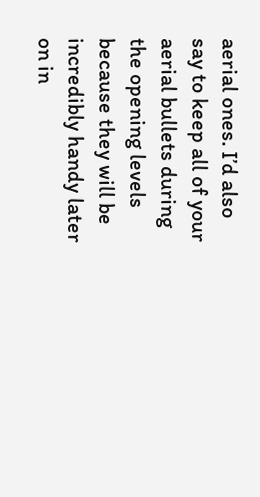aerial ones. I’d also say to keep all of your aerial bullets during the opening levels because they will be incredibly handy later on in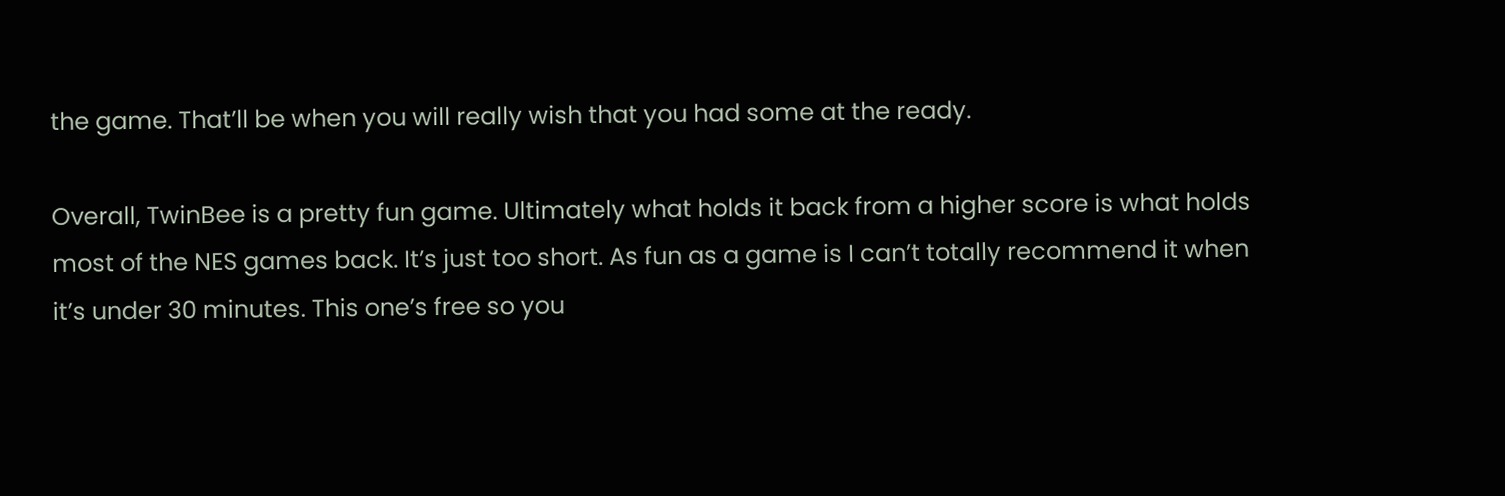the game. That’ll be when you will really wish that you had some at the ready.

Overall, TwinBee is a pretty fun game. Ultimately what holds it back from a higher score is what holds most of the NES games back. It’s just too short. As fun as a game is I can’t totally recommend it when it’s under 30 minutes. This one’s free so you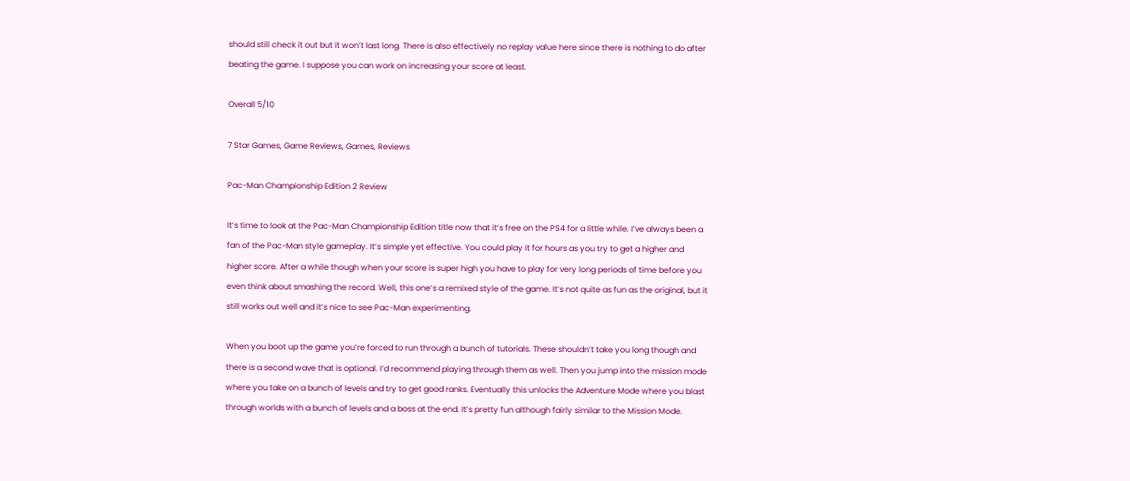should still check it out but it won’t last long. There is also effectively no replay value here since there is nothing to do after beating the game. I suppose you can work on increasing your score at least.

Overall 5/10

7 Star Games, Game Reviews, Games, Reviews

Pac-Man Championship Edition 2 Review

It’s time to look at the Pac-Man Championship Edition title now that it’s free on the PS4 for a little while. I’ve always been a fan of the Pac-Man style gameplay. It’s simple yet effective. You could play it for hours as you try to get a higher and higher score. After a while though when your score is super high you have to play for very long periods of time before you even think about smashing the record. Well, this one’s a remixed style of the game. It’s not quite as fun as the original, but it still works out well and it’s nice to see Pac-Man experimenting.

When you boot up the game you’re forced to run through a bunch of tutorials. These shouldn’t take you long though and there is a second wave that is optional. I’d recommend playing through them as well. Then you jump into the mission mode where you take on a bunch of levels and try to get good ranks. Eventually this unlocks the Adventure Mode where you blast through worlds with a bunch of levels and a boss at the end. It’s pretty fun although fairly similar to the Mission Mode.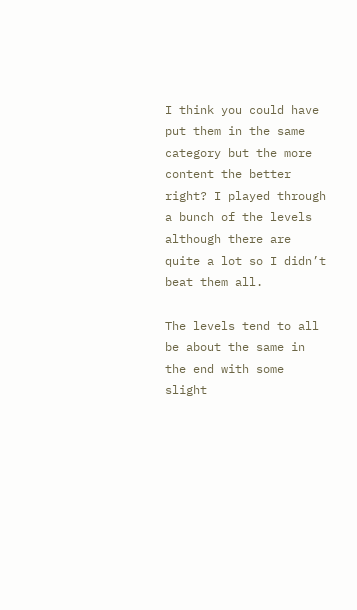I think you could have put them in the same category but the more content the better right? I played through a bunch of the levels although there are quite a lot so I didn’t beat them all.

The levels tend to all be about the same in the end with some slight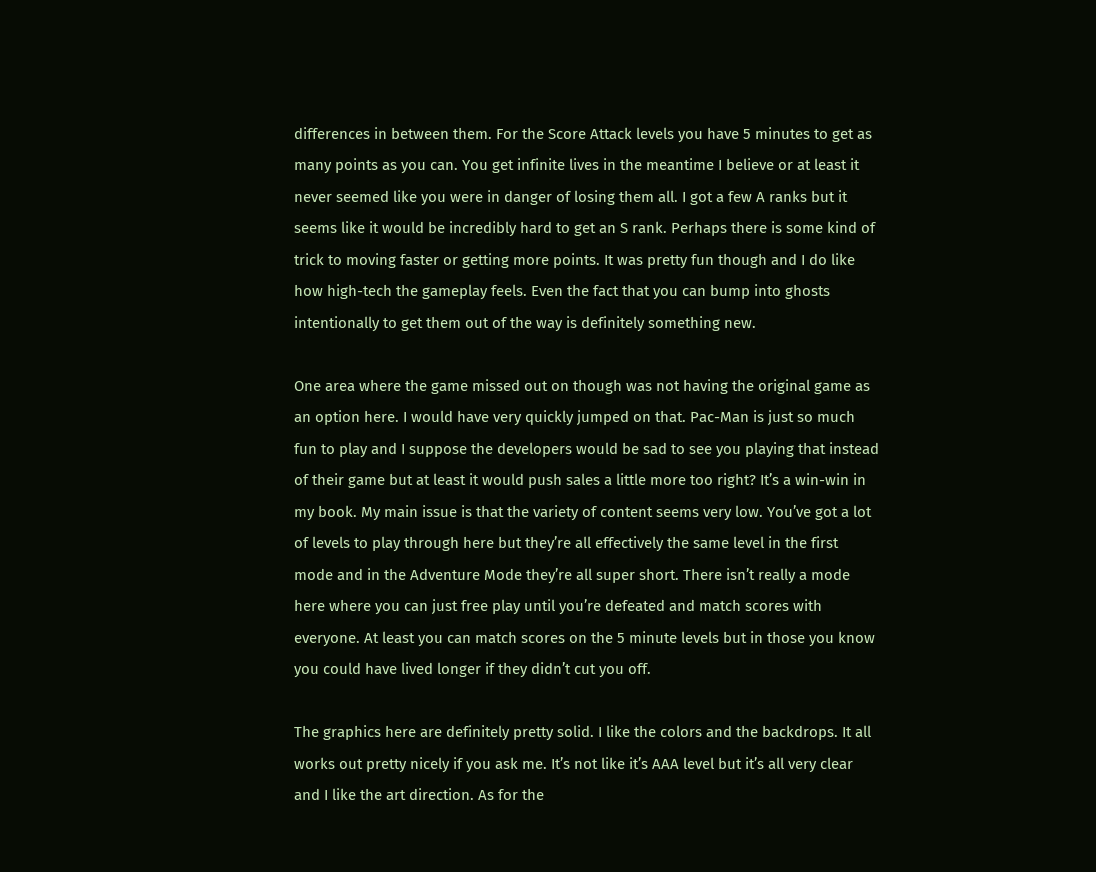differences in between them. For the Score Attack levels you have 5 minutes to get as many points as you can. You get infinite lives in the meantime I believe or at least it never seemed like you were in danger of losing them all. I got a few A ranks but it seems like it would be incredibly hard to get an S rank. Perhaps there is some kind of trick to moving faster or getting more points. It was pretty fun though and I do like how high-tech the gameplay feels. Even the fact that you can bump into ghosts intentionally to get them out of the way is definitely something new.

One area where the game missed out on though was not having the original game as an option here. I would have very quickly jumped on that. Pac-Man is just so much fun to play and I suppose the developers would be sad to see you playing that instead of their game but at least it would push sales a little more too right? It’s a win-win in my book. My main issue is that the variety of content seems very low. You’ve got a lot of levels to play through here but they’re all effectively the same level in the first mode and in the Adventure Mode they’re all super short. There isn’t really a mode here where you can just free play until you’re defeated and match scores with everyone. At least you can match scores on the 5 minute levels but in those you know you could have lived longer if they didn’t cut you off.

The graphics here are definitely pretty solid. I like the colors and the backdrops. It all works out pretty nicely if you ask me. It’s not like it’s AAA level but it’s all very clear and I like the art direction. As for the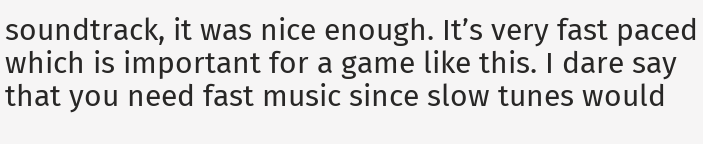soundtrack, it was nice enough. It’s very fast paced which is important for a game like this. I dare say that you need fast music since slow tunes would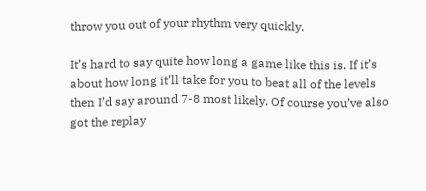throw you out of your rhythm very quickly.

It’s hard to say quite how long a game like this is. If it’s about how long it’ll take for you to beat all of the levels then I’d say around 7-8 most likely. Of course you’ve also got the replay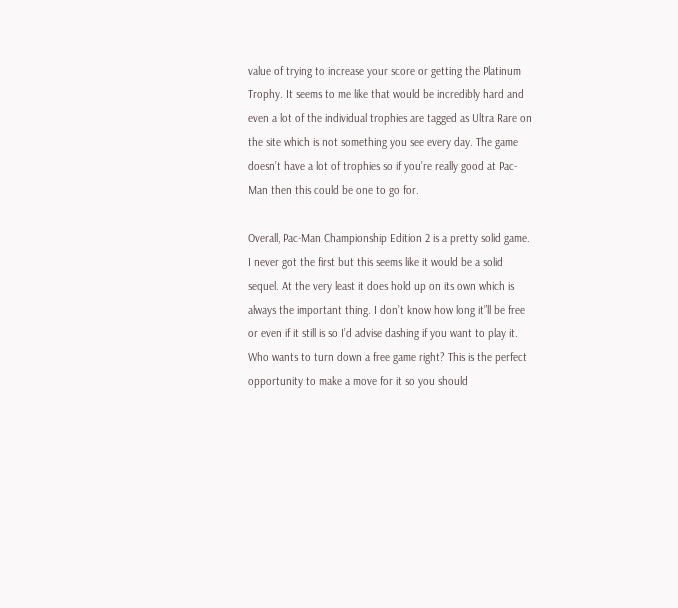value of trying to increase your score or getting the Platinum Trophy. It seems to me like that would be incredibly hard and even a lot of the individual trophies are tagged as Ultra Rare on the site which is not something you see every day. The game doesn’t have a lot of trophies so if you’re really good at Pac-Man then this could be one to go for.

Overall, Pac-Man Championship Edition 2 is a pretty solid game. I never got the first but this seems like it would be a solid sequel. At the very least it does hold up on its own which is always the important thing. I don’t know how long it”ll be free or even if it still is so I’d advise dashing if you want to play it. Who wants to turn down a free game right? This is the perfect opportunity to make a move for it so you should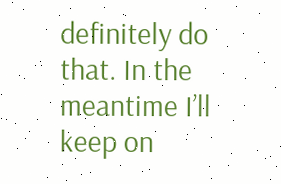definitely do that. In the meantime I’ll keep on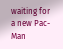waiting for a new Pac-Man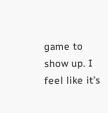game to show up. I feel like it’s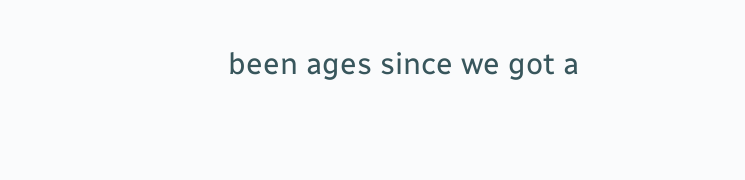been ages since we got a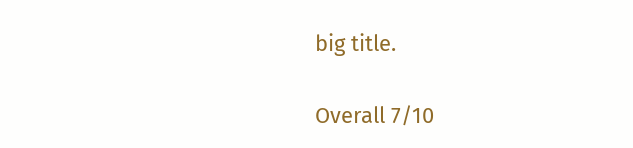big title.

Overall 7/10